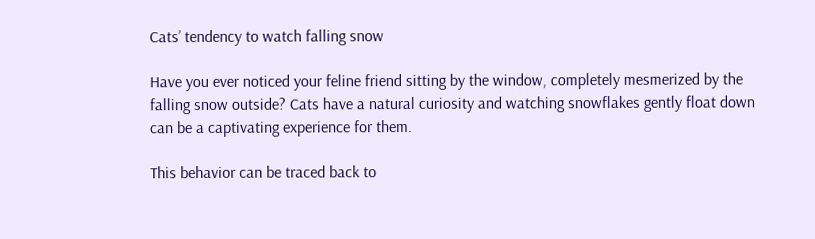Cats’ tendency to watch falling snow

Have you ever noticed your feline friend sitting by the window, completely mesmerized by the falling snow outside? Cats have a natural curiosity and watching snowflakes gently float down can be a captivating experience for them.

This behavior can be traced back to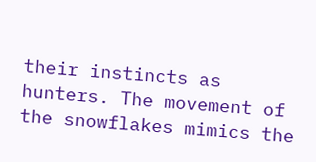their instincts as hunters. The movement of the snowflakes mimics the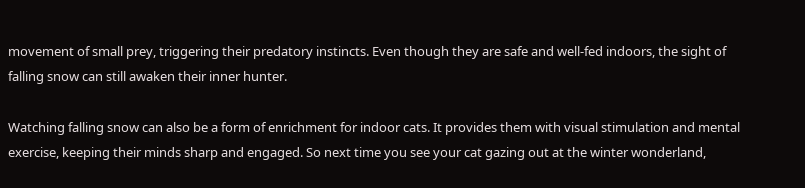movement of small prey, triggering their predatory instincts. Even though they are safe and well-fed indoors, the sight of falling snow can still awaken their inner hunter.

Watching falling snow can also be a form of enrichment for indoor cats. It provides them with visual stimulation and mental exercise, keeping their minds sharp and engaged. So next time you see your cat gazing out at the winter wonderland,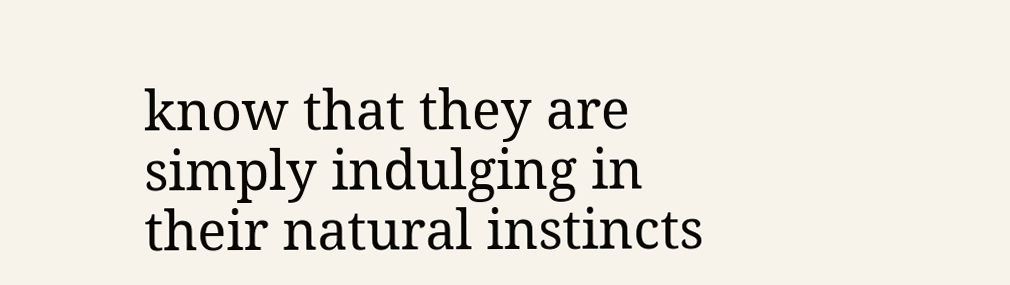know that they are simply indulging in their natural instincts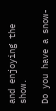and enjoying the show.

Do you have a snow-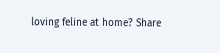loving feline at home? Share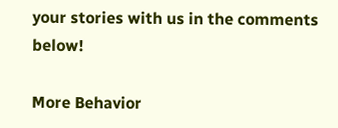your stories with us in the comments below!

More Behavior